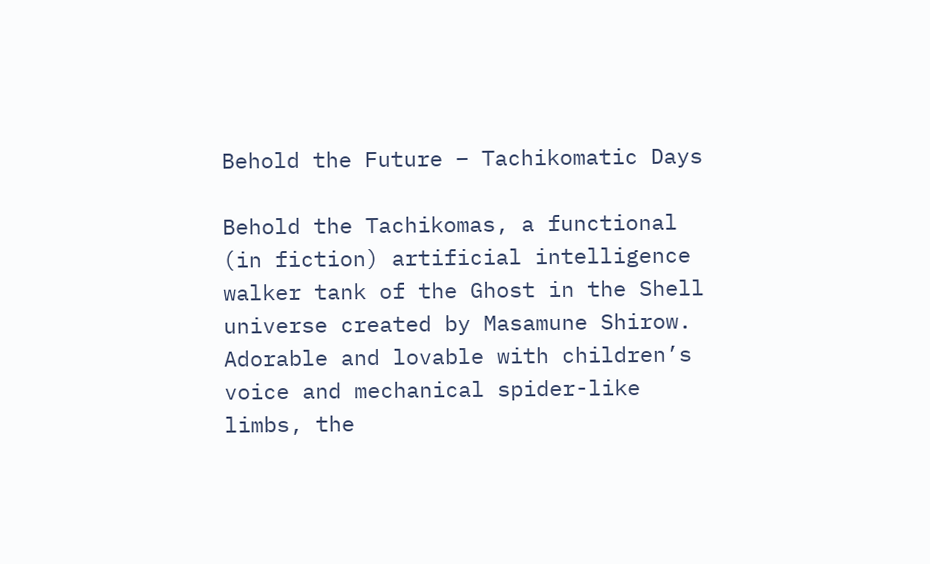Behold the Future – Tachikomatic Days

Behold the Tachikomas, a functional (in fiction) artificial intelligence walker tank of the Ghost in the Shell universe created by Masamune Shirow. Adorable and lovable with children’s voice and mechanical spider-like limbs, the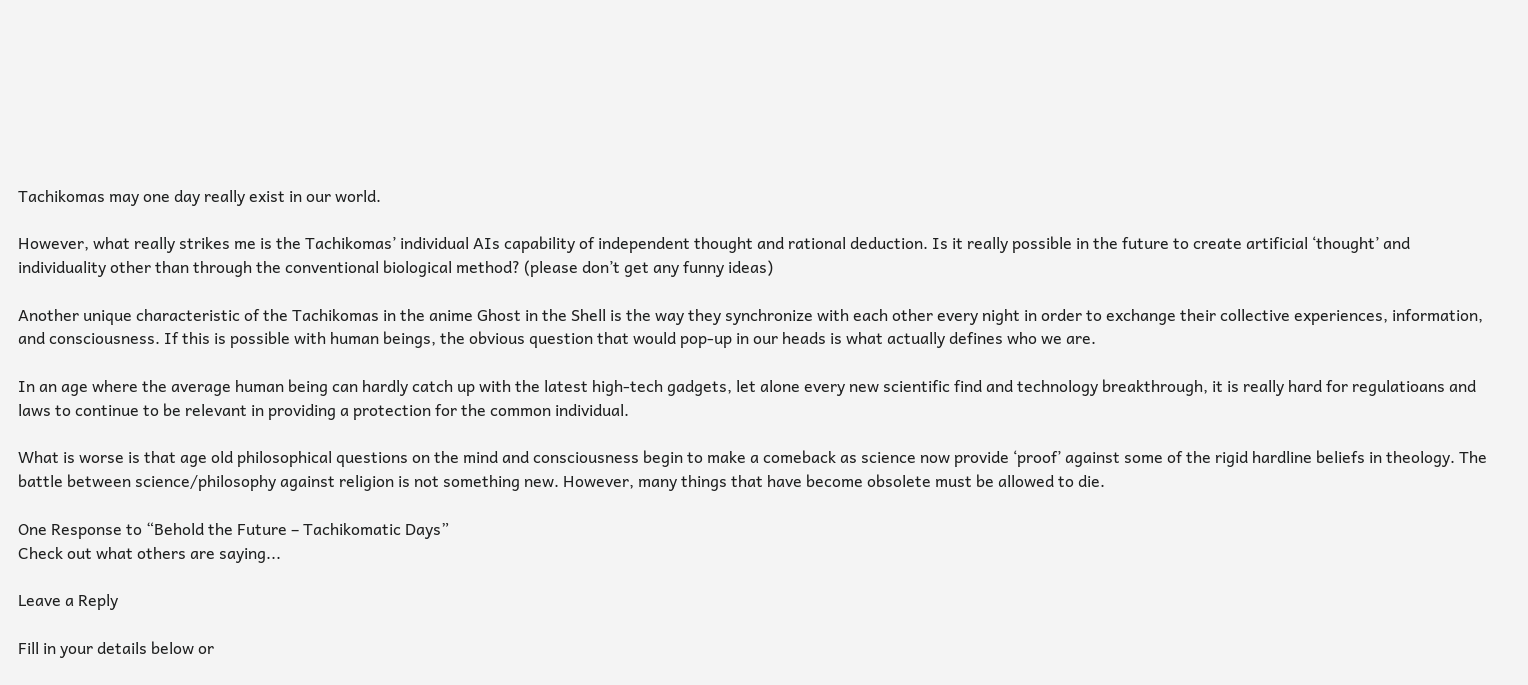Tachikomas may one day really exist in our world.

However, what really strikes me is the Tachikomas’ individual AIs capability of independent thought and rational deduction. Is it really possible in the future to create artificial ‘thought’ and individuality other than through the conventional biological method? (please don’t get any funny ideas)

Another unique characteristic of the Tachikomas in the anime Ghost in the Shell is the way they synchronize with each other every night in order to exchange their collective experiences, information, and consciousness. If this is possible with human beings, the obvious question that would pop-up in our heads is what actually defines who we are.

In an age where the average human being can hardly catch up with the latest high-tech gadgets, let alone every new scientific find and technology breakthrough, it is really hard for regulatioans and laws to continue to be relevant in providing a protection for the common individual.

What is worse is that age old philosophical questions on the mind and consciousness begin to make a comeback as science now provide ‘proof’ against some of the rigid hardline beliefs in theology. The battle between science/philosophy against religion is not something new. However, many things that have become obsolete must be allowed to die.

One Response to “Behold the Future – Tachikomatic Days”
Check out what others are saying...

Leave a Reply

Fill in your details below or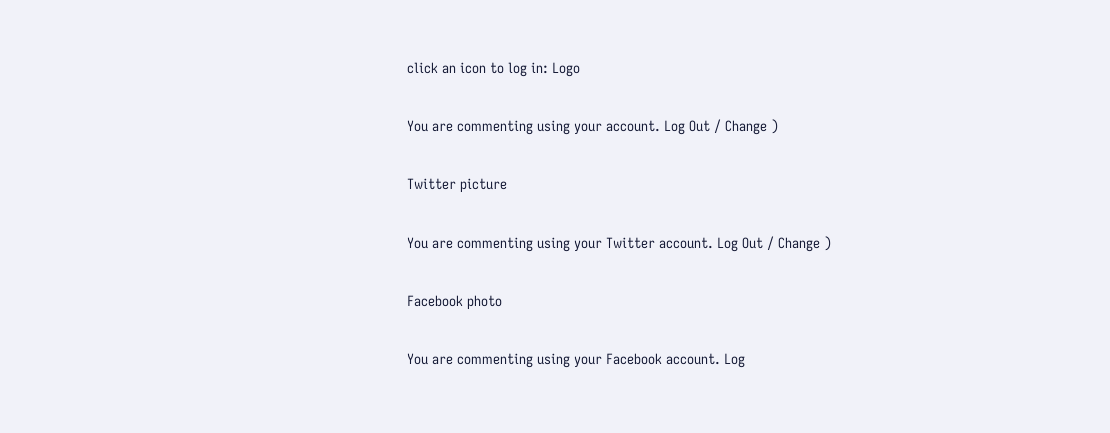click an icon to log in: Logo

You are commenting using your account. Log Out / Change )

Twitter picture

You are commenting using your Twitter account. Log Out / Change )

Facebook photo

You are commenting using your Facebook account. Log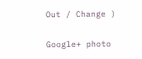Out / Change )

Google+ photo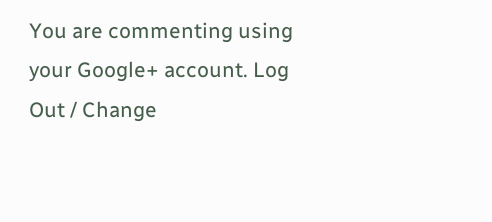You are commenting using your Google+ account. Log Out / Change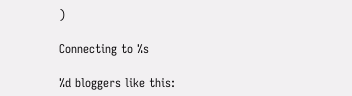)

Connecting to %s

%d bloggers like this: